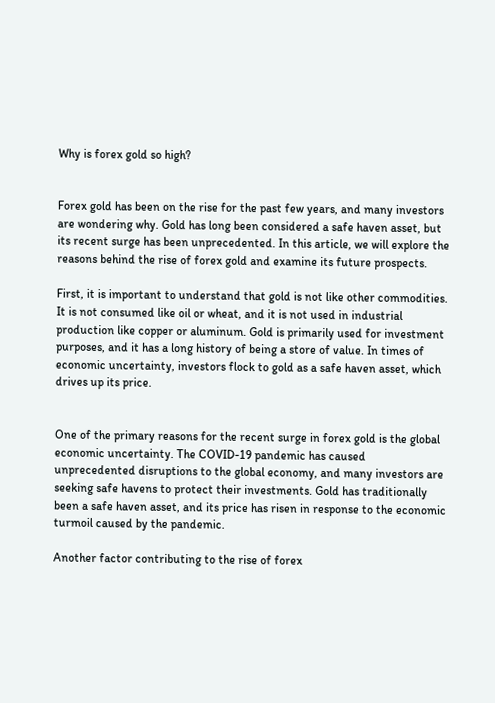Why is forex gold so high?


Forex gold has been on the rise for the past few years, and many investors are wondering why. Gold has long been considered a safe haven asset, but its recent surge has been unprecedented. In this article, we will explore the reasons behind the rise of forex gold and examine its future prospects.

First, it is important to understand that gold is not like other commodities. It is not consumed like oil or wheat, and it is not used in industrial production like copper or aluminum. Gold is primarily used for investment purposes, and it has a long history of being a store of value. In times of economic uncertainty, investors flock to gold as a safe haven asset, which drives up its price.


One of the primary reasons for the recent surge in forex gold is the global economic uncertainty. The COVID-19 pandemic has caused unprecedented disruptions to the global economy, and many investors are seeking safe havens to protect their investments. Gold has traditionally been a safe haven asset, and its price has risen in response to the economic turmoil caused by the pandemic.

Another factor contributing to the rise of forex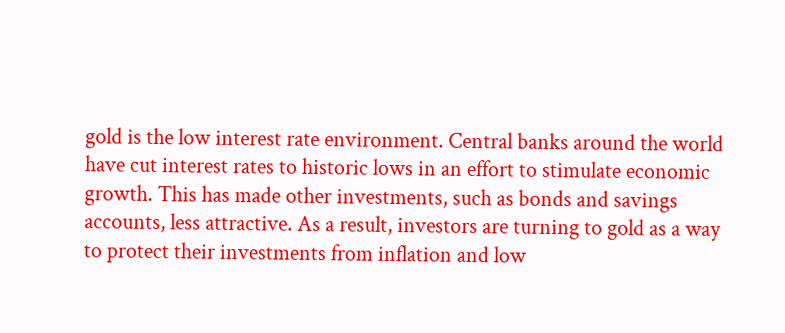gold is the low interest rate environment. Central banks around the world have cut interest rates to historic lows in an effort to stimulate economic growth. This has made other investments, such as bonds and savings accounts, less attractive. As a result, investors are turning to gold as a way to protect their investments from inflation and low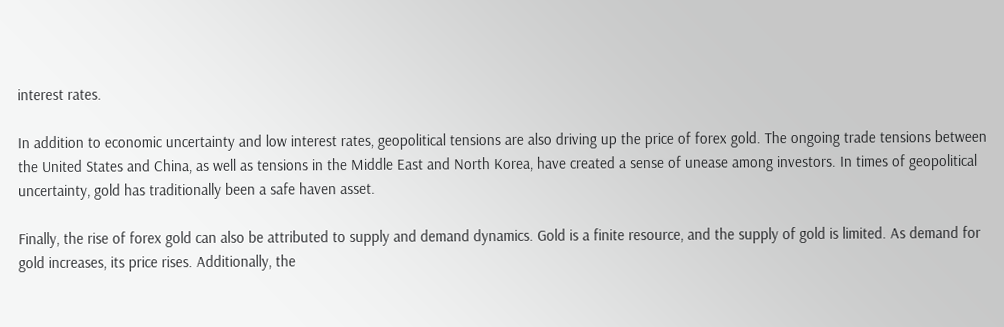interest rates.

In addition to economic uncertainty and low interest rates, geopolitical tensions are also driving up the price of forex gold. The ongoing trade tensions between the United States and China, as well as tensions in the Middle East and North Korea, have created a sense of unease among investors. In times of geopolitical uncertainty, gold has traditionally been a safe haven asset.

Finally, the rise of forex gold can also be attributed to supply and demand dynamics. Gold is a finite resource, and the supply of gold is limited. As demand for gold increases, its price rises. Additionally, the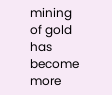mining of gold has become more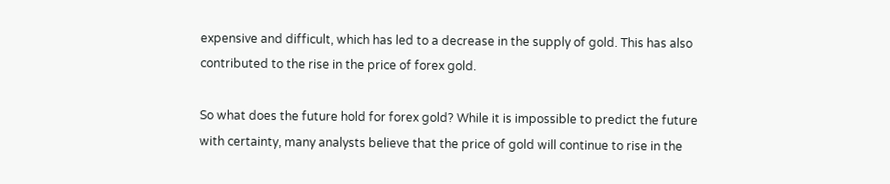expensive and difficult, which has led to a decrease in the supply of gold. This has also contributed to the rise in the price of forex gold.

So what does the future hold for forex gold? While it is impossible to predict the future with certainty, many analysts believe that the price of gold will continue to rise in the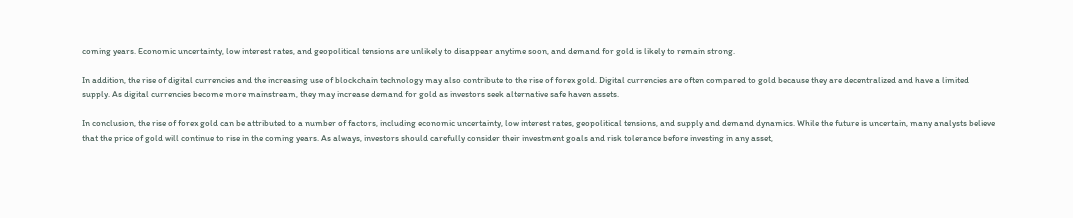coming years. Economic uncertainty, low interest rates, and geopolitical tensions are unlikely to disappear anytime soon, and demand for gold is likely to remain strong.

In addition, the rise of digital currencies and the increasing use of blockchain technology may also contribute to the rise of forex gold. Digital currencies are often compared to gold because they are decentralized and have a limited supply. As digital currencies become more mainstream, they may increase demand for gold as investors seek alternative safe haven assets.

In conclusion, the rise of forex gold can be attributed to a number of factors, including economic uncertainty, low interest rates, geopolitical tensions, and supply and demand dynamics. While the future is uncertain, many analysts believe that the price of gold will continue to rise in the coming years. As always, investors should carefully consider their investment goals and risk tolerance before investing in any asset,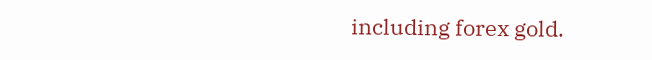including forex gold.